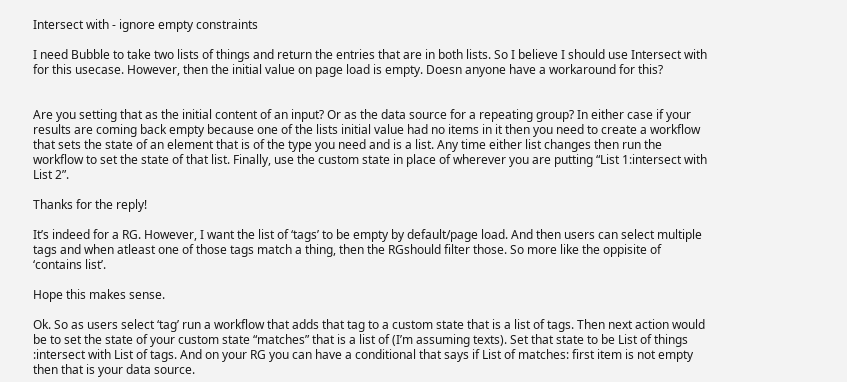Intersect with - ignore empty constraints

I need Bubble to take two lists of things and return the entries that are in both lists. So I believe I should use Intersect with for this usecase. However, then the initial value on page load is empty. Doesn anyone have a workaround for this?


Are you setting that as the initial content of an input? Or as the data source for a repeating group? In either case if your results are coming back empty because one of the lists initial value had no items in it then you need to create a workflow that sets the state of an element that is of the type you need and is a list. Any time either list changes then run the workflow to set the state of that list. Finally, use the custom state in place of wherever you are putting “List 1:intersect with List 2”.

Thanks for the reply!

It’s indeed for a RG. However, I want the list of ‘tags’ to be empty by default/page load. And then users can select multiple tags and when atleast one of those tags match a thing, then the RGshould filter those. So more like the oppisite of ‘contains list’.

Hope this makes sense.

Ok. So as users select ‘tag’ run a workflow that adds that tag to a custom state that is a list of tags. Then next action would be to set the state of your custom state “matches” that is a list of (I’m assuming texts). Set that state to be List of things :intersect with List of tags. And on your RG you can have a conditional that says if List of matches: first item is not empty then that is your data source.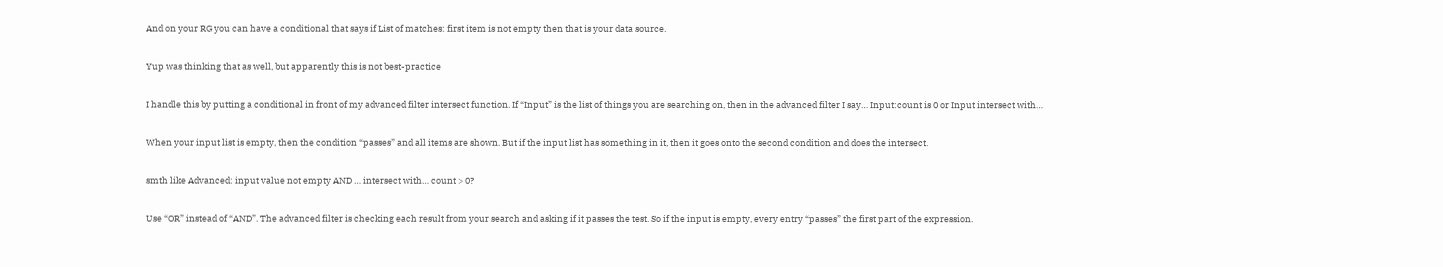And on your RG you can have a conditional that says if List of matches: first item is not empty then that is your data source.

Yup was thinking that as well, but apparently this is not best-practice

I handle this by putting a conditional in front of my advanced filter intersect function. If “Input” is the list of things you are searching on, then in the advanced filter I say… Input:count is 0 or Input intersect with…

When your input list is empty, then the condition “passes” and all items are shown. But if the input list has something in it, then it goes onto the second condition and does the intersect.

smth like Advanced: input value not empty AND … intersect with… count > 0?

Use “OR” instead of “AND”. The advanced filter is checking each result from your search and asking if it passes the test. So if the input is empty, every entry “passes” the first part of the expression.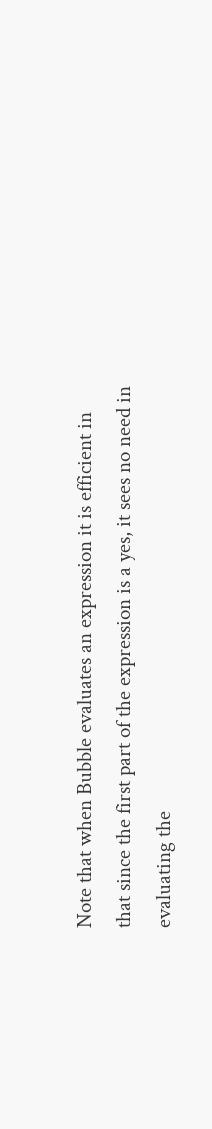Note that when Bubble evaluates an expression it is efficient in that since the first part of the expression is a yes, it sees no need in evaluating the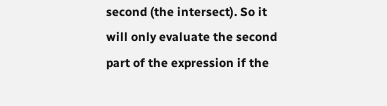second (the intersect). So it will only evaluate the second part of the expression if the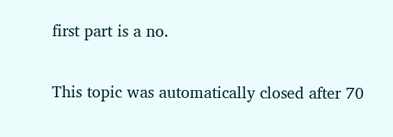first part is a no.

This topic was automatically closed after 70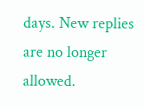days. New replies are no longer allowed.